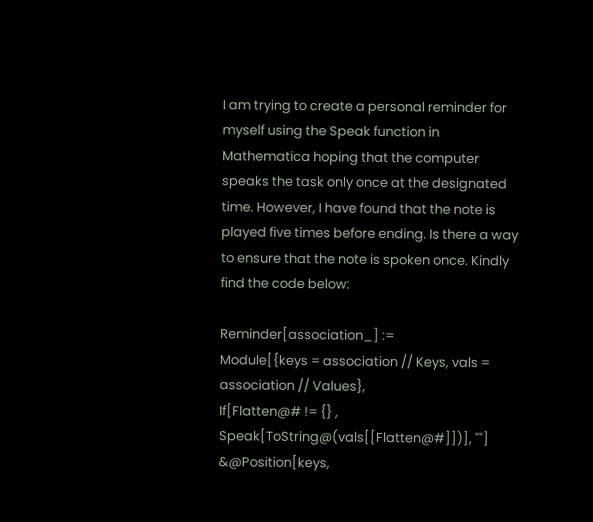I am trying to create a personal reminder for myself using the Speak function in Mathematica hoping that the computer speaks the task only once at the designated time. However, I have found that the note is played five times before ending. Is there a way to ensure that the note is spoken once. Kindly find the code below:

Reminder[association_] :=
Module[{keys = association // Keys, vals = association // Values},
If[Flatten@# != {} , Speak[ToString@(vals[[Flatten@#]])], ""] &@Position[keys,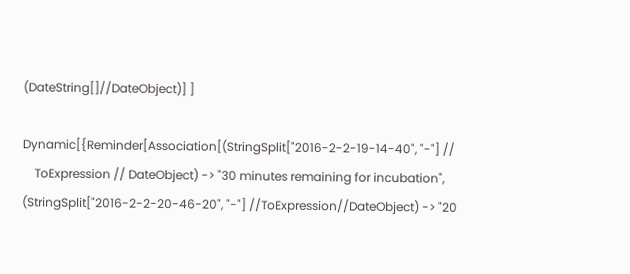(DateString[]//DateObject)] ]

Dynamic[{Reminder[Association[(StringSplit["2016-2-2-19-14-40", "-"] //
    ToExpression // DateObject) -> "30 minutes remaining for incubation",
(StringSplit["2016-2-2-20-46-20", "-"] //ToExpression//DateObject) -> "20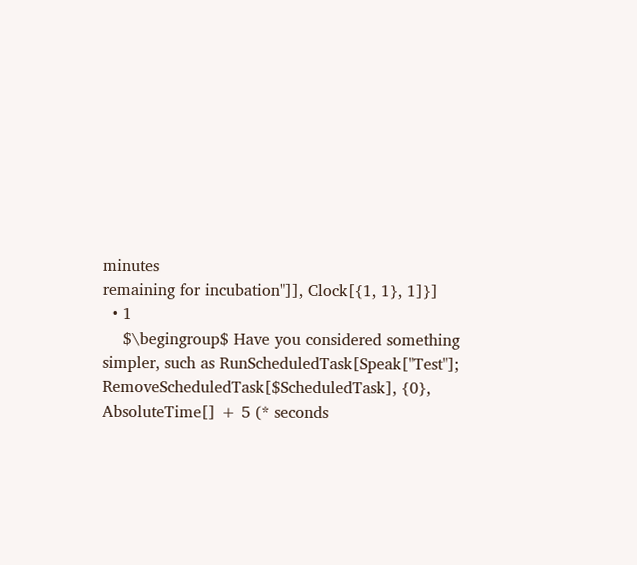minutes
remaining for incubation"]], Clock[{1, 1}, 1]}]
  • 1
    $\begingroup$ Have you considered something simpler, such as RunScheduledTask[Speak["Test"]; RemoveScheduledTask[$ScheduledTask], {0}, AbsoluteTime[] + 5 (* seconds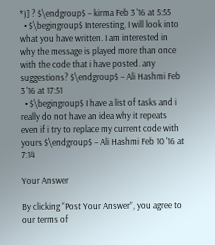*)] ? $\endgroup$ – kirma Feb 3 '16 at 5:55
  • $\begingroup$ Interesting, I will look into what you have written. I am interested in why the message is played more than once with the code that i have posted. any suggestions? $\endgroup$ – Ali Hashmi Feb 3 '16 at 17:51
  • $\begingroup$ I have a list of tasks and i really do not have an idea why it repeats even if i try to replace my current code with yours $\endgroup$ – Ali Hashmi Feb 10 '16 at 7:14

Your Answer

By clicking “Post Your Answer”, you agree to our terms of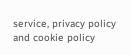service, privacy policy and cookie policy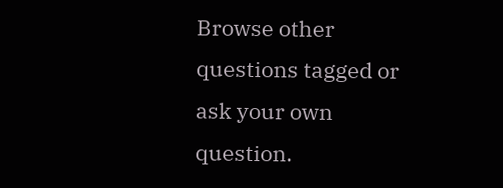Browse other questions tagged or ask your own question.